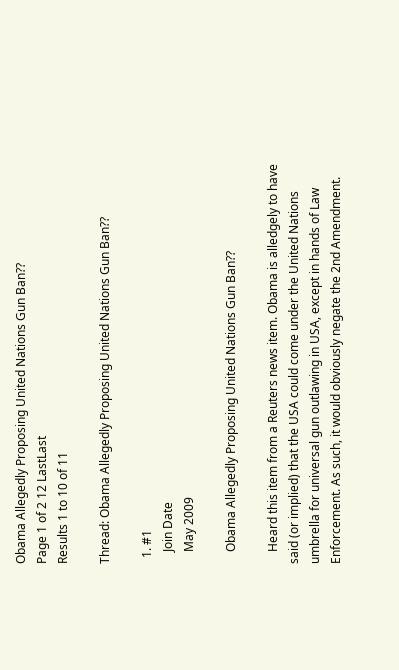Obama Allegedly Proposing United Nations Gun Ban??
Page 1 of 2 12 LastLast
Results 1 to 10 of 11

Thread: Obama Allegedly Proposing United Nations Gun Ban??

  1. #1
    Join Date
    May 2009

    Obama Allegedly Proposing United Nations Gun Ban??

    Heard this item from a Reuters news item. Obama is alledgely to have said (or implied) that the USA could come under the United Nations umbrella for universal gun outlawing in USA, except in hands of Law Enforcement. As such, it would obviously negate the 2nd Amendment.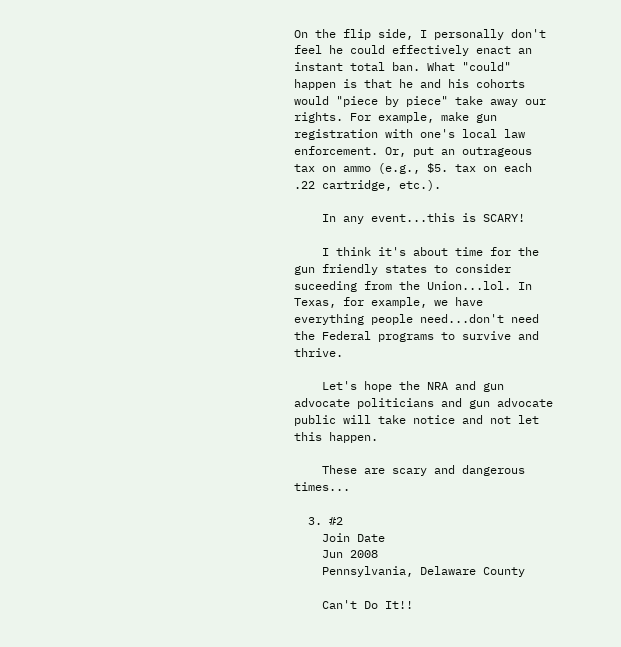On the flip side, I personally don't feel he could effectively enact an instant total ban. What "could" happen is that he and his cohorts would "piece by piece" take away our rights. For example, make gun registration with one's local law enforcement. Or, put an outrageous tax on ammo (e.g., $5. tax on each .22 cartridge, etc.).

    In any event...this is SCARY!

    I think it's about time for the gun friendly states to consider suceeding from the Union...lol. In Texas, for example, we have everything people need...don't need the Federal programs to survive and thrive.

    Let's hope the NRA and gun advocate politicians and gun advocate public will take notice and not let this happen.

    These are scary and dangerous times...

  3. #2
    Join Date
    Jun 2008
    Pennsylvania, Delaware County

    Can't Do It!!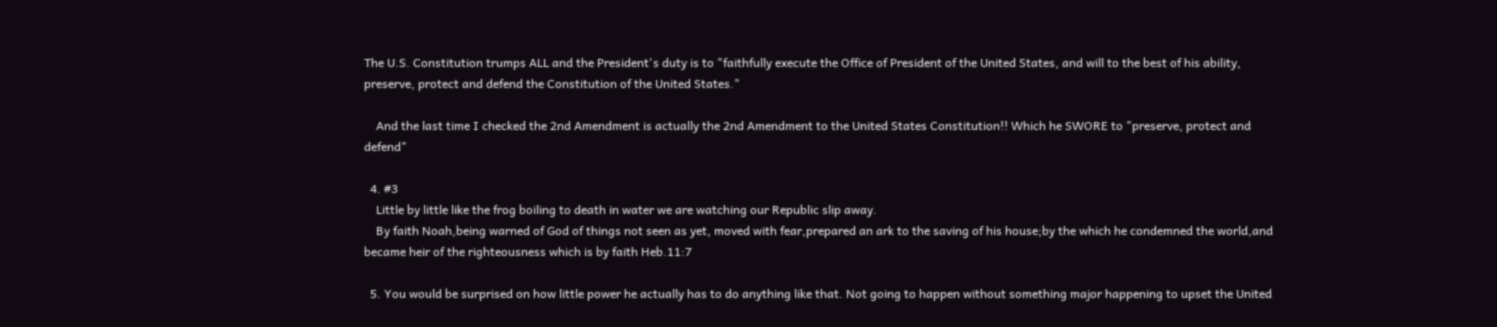The U.S. Constitution trumps ALL and the President's duty is to "faithfully execute the Office of President of the United States, and will to the best of his ability, preserve, protect and defend the Constitution of the United States."

    And the last time I checked the 2nd Amendment is actually the 2nd Amendment to the United States Constitution!! Which he SWORE to "preserve, protect and defend"

  4. #3
    Little by little like the frog boiling to death in water we are watching our Republic slip away.
    By faith Noah,being warned of God of things not seen as yet, moved with fear,prepared an ark to the saving of his house;by the which he condemned the world,and became heir of the righteousness which is by faith Heb.11:7

  5. You would be surprised on how little power he actually has to do anything like that. Not going to happen without something major happening to upset the United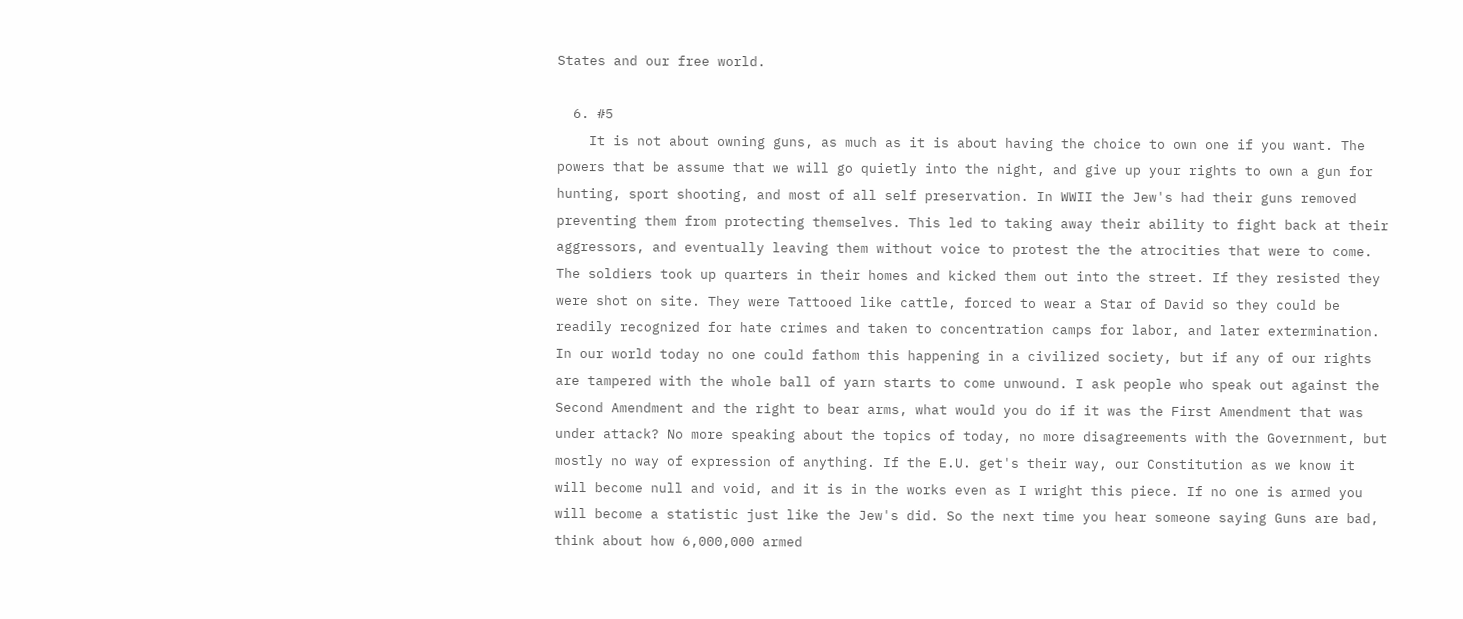States and our free world.

  6. #5
    It is not about owning guns, as much as it is about having the choice to own one if you want. The powers that be assume that we will go quietly into the night, and give up your rights to own a gun for hunting, sport shooting, and most of all self preservation. In WWII the Jew's had their guns removed preventing them from protecting themselves. This led to taking away their ability to fight back at their aggressors, and eventually leaving them without voice to protest the the atrocities that were to come. The soldiers took up quarters in their homes and kicked them out into the street. If they resisted they were shot on site. They were Tattooed like cattle, forced to wear a Star of David so they could be readily recognized for hate crimes and taken to concentration camps for labor, and later extermination. In our world today no one could fathom this happening in a civilized society, but if any of our rights are tampered with the whole ball of yarn starts to come unwound. I ask people who speak out against the Second Amendment and the right to bear arms, what would you do if it was the First Amendment that was under attack? No more speaking about the topics of today, no more disagreements with the Government, but mostly no way of expression of anything. If the E.U. get's their way, our Constitution as we know it will become null and void, and it is in the works even as I wright this piece. If no one is armed you will become a statistic just like the Jew's did. So the next time you hear someone saying Guns are bad, think about how 6,000,000 armed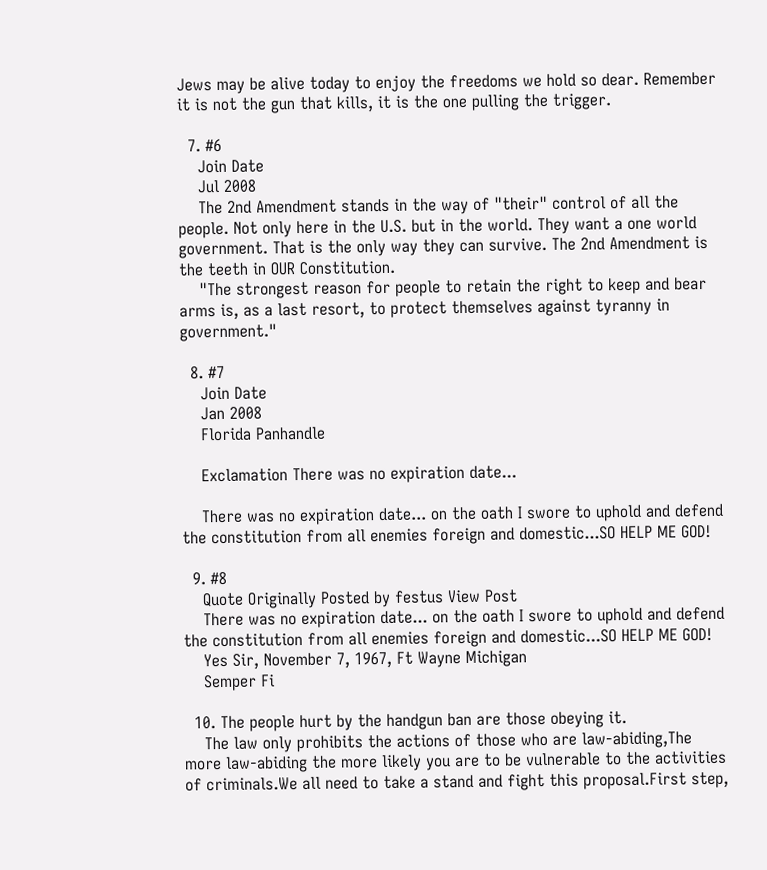Jews may be alive today to enjoy the freedoms we hold so dear. Remember it is not the gun that kills, it is the one pulling the trigger.

  7. #6
    Join Date
    Jul 2008
    The 2nd Amendment stands in the way of "their" control of all the people. Not only here in the U.S. but in the world. They want a one world government. That is the only way they can survive. The 2nd Amendment is the teeth in OUR Constitution.
    "The strongest reason for people to retain the right to keep and bear arms is, as a last resort, to protect themselves against tyranny in government."

  8. #7
    Join Date
    Jan 2008
    Florida Panhandle

    Exclamation There was no expiration date...

    There was no expiration date... on the oath I swore to uphold and defend the constitution from all enemies foreign and domestic...SO HELP ME GOD!

  9. #8
    Quote Originally Posted by festus View Post
    There was no expiration date... on the oath I swore to uphold and defend the constitution from all enemies foreign and domestic...SO HELP ME GOD!
    Yes Sir, November 7, 1967, Ft Wayne Michigan
    Semper Fi

  10. The people hurt by the handgun ban are those obeying it.
    The law only prohibits the actions of those who are law-abiding,The more law-abiding the more likely you are to be vulnerable to the activities of criminals.We all need to take a stand and fight this proposal.First step,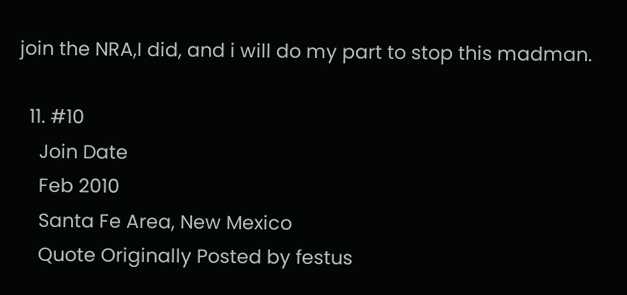join the NRA,I did, and i will do my part to stop this madman.

  11. #10
    Join Date
    Feb 2010
    Santa Fe Area, New Mexico
    Quote Originally Posted by festus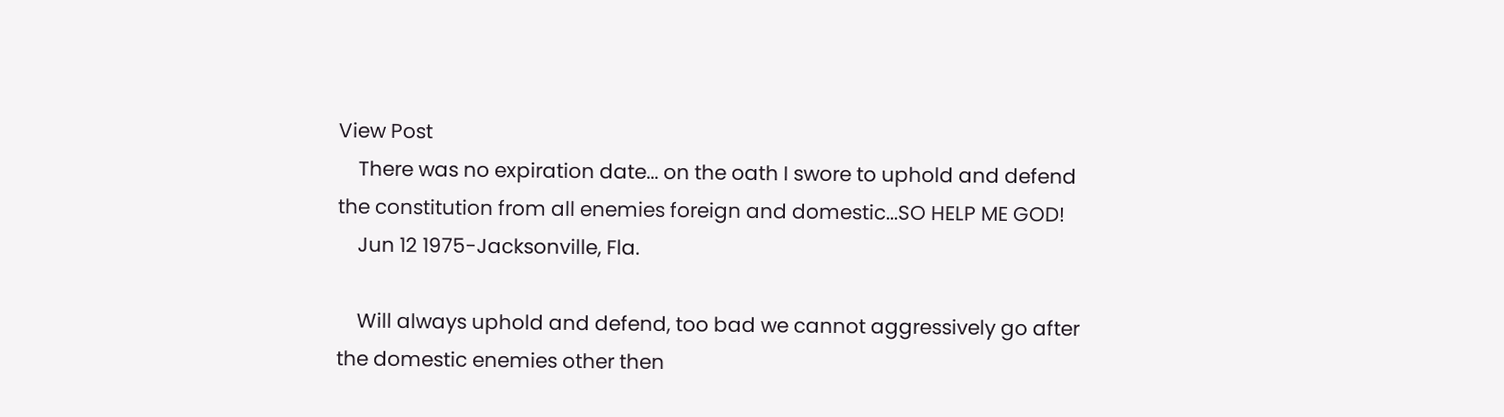View Post
    There was no expiration date... on the oath I swore to uphold and defend the constitution from all enemies foreign and domestic...SO HELP ME GOD!
    Jun 12 1975-Jacksonville, Fla.

    Will always uphold and defend, too bad we cannot aggressively go after the domestic enemies other then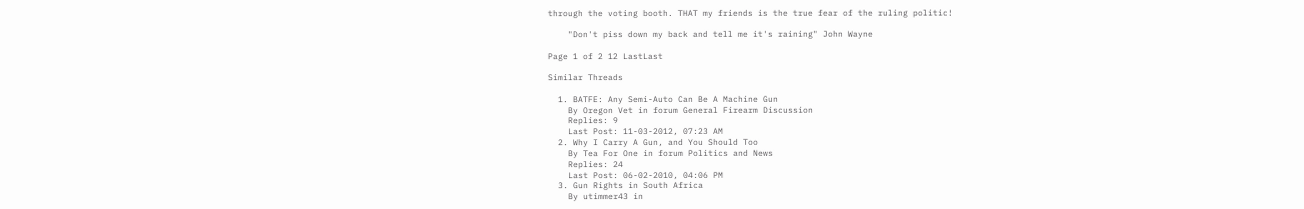through the voting booth. THAT my friends is the true fear of the ruling politic!

    "Don't piss down my back and tell me it's raining" John Wayne

Page 1 of 2 12 LastLast

Similar Threads

  1. BATFE: Any Semi-Auto Can Be A Machine Gun
    By Oregon Vet in forum General Firearm Discussion
    Replies: 9
    Last Post: 11-03-2012, 07:23 AM
  2. Why I Carry A Gun, and You Should Too
    By Tea For One in forum Politics and News
    Replies: 24
    Last Post: 06-02-2010, 04:06 PM
  3. Gun Rights in South Africa
    By utimmer43 in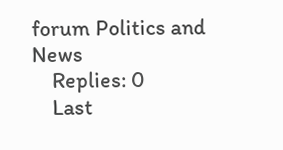forum Politics and News
    Replies: 0
    Last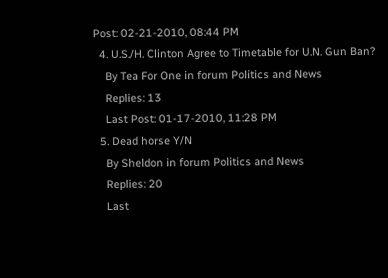Post: 02-21-2010, 08:44 PM
  4. U.S./H. Clinton Agree to Timetable for U.N. Gun Ban?
    By Tea For One in forum Politics and News
    Replies: 13
    Last Post: 01-17-2010, 11:28 PM
  5. Dead horse Y/N
    By Sheldon in forum Politics and News
    Replies: 20
    Last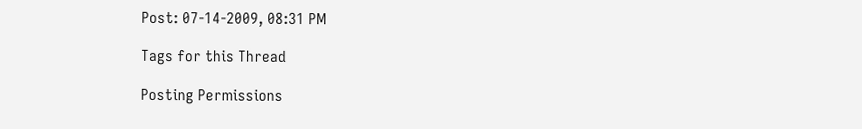Post: 07-14-2009, 08:31 PM

Tags for this Thread

Posting Permissions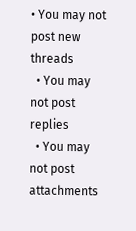• You may not post new threads
  • You may not post replies
  • You may not post attachments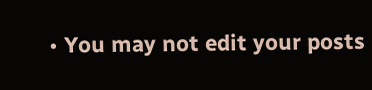• You may not edit your posts